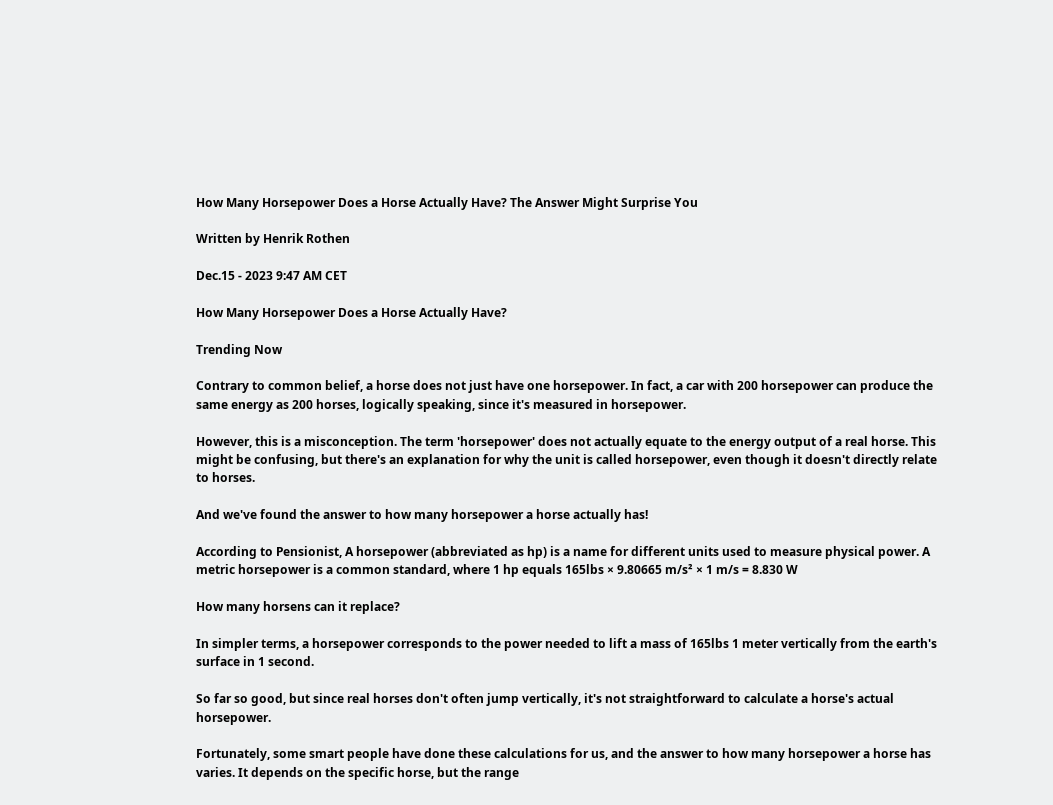How Many Horsepower Does a Horse Actually Have? The Answer Might Surprise You

Written by Henrik Rothen

Dec.15 - 2023 9:47 AM CET

How Many Horsepower Does a Horse Actually Have?

Trending Now

Contrary to common belief, a horse does not just have one horsepower. In fact, a car with 200 horsepower can produce the same energy as 200 horses, logically speaking, since it's measured in horsepower.

However, this is a misconception. The term 'horsepower' does not actually equate to the energy output of a real horse. This might be confusing, but there's an explanation for why the unit is called horsepower, even though it doesn't directly relate to horses.

And we've found the answer to how many horsepower a horse actually has!

According to Pensionist, A horsepower (abbreviated as hp) is a name for different units used to measure physical power. A metric horsepower is a common standard, where 1 hp equals 165lbs × 9.80665 m/s² × 1 m/s = 8.830 W

How many horsens can it replace?

In simpler terms, a horsepower corresponds to the power needed to lift a mass of 165lbs 1 meter vertically from the earth's surface in 1 second.

So far so good, but since real horses don't often jump vertically, it's not straightforward to calculate a horse's actual horsepower.

Fortunately, some smart people have done these calculations for us, and the answer to how many horsepower a horse has varies. It depends on the specific horse, but the range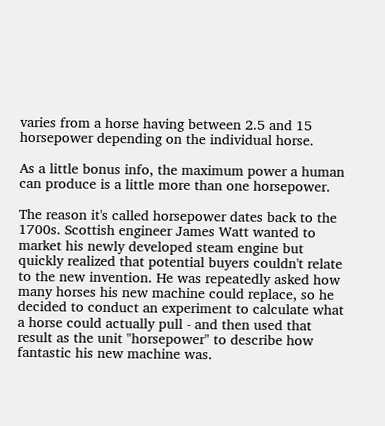varies from a horse having between 2.5 and 15 horsepower depending on the individual horse.

As a little bonus info, the maximum power a human can produce is a little more than one horsepower.

The reason it's called horsepower dates back to the 1700s. Scottish engineer James Watt wanted to market his newly developed steam engine but quickly realized that potential buyers couldn't relate to the new invention. He was repeatedly asked how many horses his new machine could replace, so he decided to conduct an experiment to calculate what a horse could actually pull - and then used that result as the unit "horsepower" to describe how fantastic his new machine was.